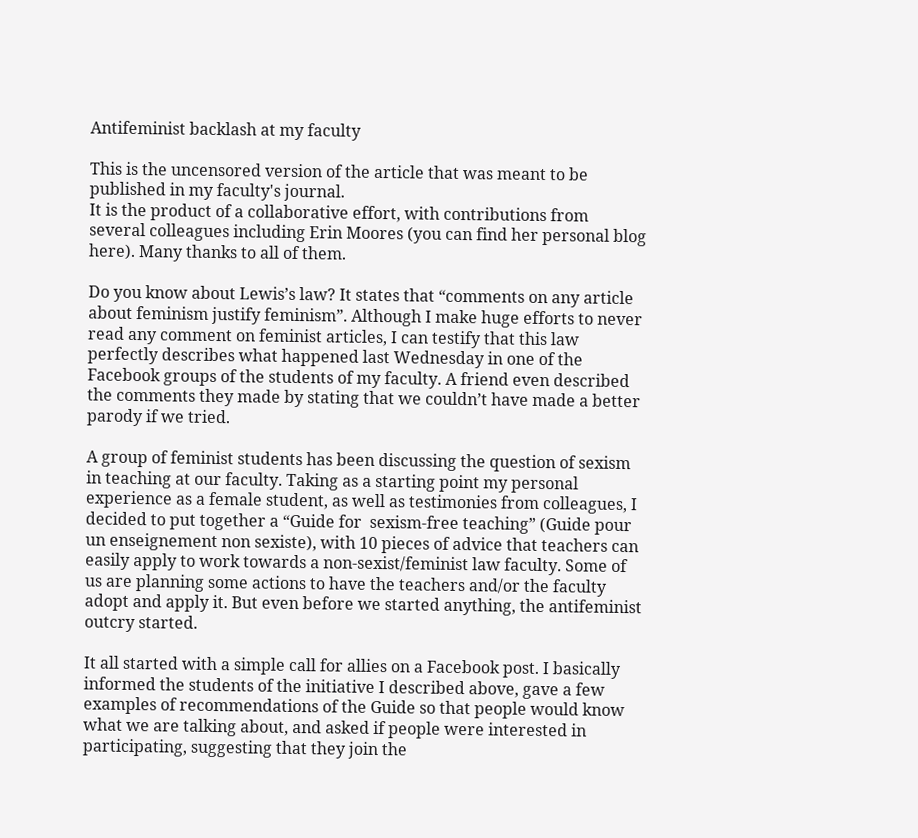Antifeminist backlash at my faculty

This is the uncensored version of the article that was meant to be published in my faculty's journal.
It is the product of a collaborative effort, with contributions from several colleagues including Erin Moores (you can find her personal blog here). Many thanks to all of them.

Do you know about Lewis’s law? It states that “comments on any article about feminism justify feminism”. Although I make huge efforts to never read any comment on feminist articles, I can testify that this law perfectly describes what happened last Wednesday in one of the Facebook groups of the students of my faculty. A friend even described the comments they made by stating that we couldn’t have made a better parody if we tried.

A group of feminist students has been discussing the question of sexism in teaching at our faculty. Taking as a starting point my personal experience as a female student, as well as testimonies from colleagues, I decided to put together a “Guide for  sexism-free teaching” (Guide pour un enseignement non sexiste), with 10 pieces of advice that teachers can easily apply to work towards a non-sexist/feminist law faculty. Some of us are planning some actions to have the teachers and/or the faculty adopt and apply it. But even before we started anything, the antifeminist outcry started.

It all started with a simple call for allies on a Facebook post. I basically informed the students of the initiative I described above, gave a few examples of recommendations of the Guide so that people would know what we are talking about, and asked if people were interested in participating, suggesting that they join the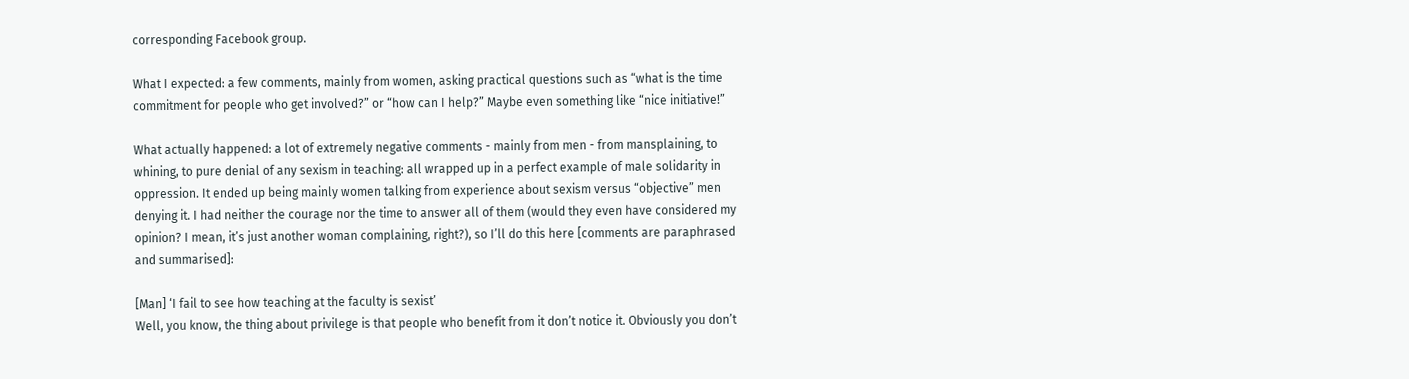corresponding Facebook group.

What I expected: a few comments, mainly from women, asking practical questions such as “what is the time commitment for people who get involved?” or “how can I help?” Maybe even something like “nice initiative!”

What actually happened: a lot of extremely negative comments - mainly from men - from mansplaining, to  whining, to pure denial of any sexism in teaching: all wrapped up in a perfect example of male solidarity in oppression. It ended up being mainly women talking from experience about sexism versus “objective” men denying it. I had neither the courage nor the time to answer all of them (would they even have considered my opinion? I mean, it’s just another woman complaining, right?), so I’ll do this here [comments are paraphrased and summarised]:

[Man] ‘I fail to see how teaching at the faculty is sexist’
Well, you know, the thing about privilege is that people who benefit from it don’t notice it. Obviously you don’t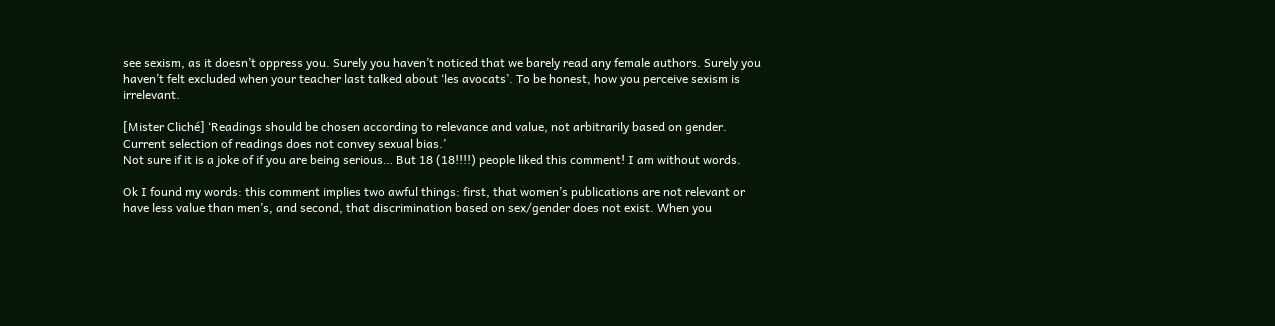see sexism, as it doesn’t oppress you. Surely you haven’t noticed that we barely read any female authors. Surely you haven’t felt excluded when your teacher last talked about ‘les avocats’. To be honest, how you perceive sexism is irrelevant.

[Mister Cliché] ‘Readings should be chosen according to relevance and value, not arbitrarily based on gender. Current selection of readings does not convey sexual bias.’
Not sure if it is a joke of if you are being serious… But 18 (18!!!!) people liked this comment! I am without words.

Ok I found my words: this comment implies two awful things: first, that women’s publications are not relevant or have less value than men’s, and second, that discrimination based on sex/gender does not exist. When you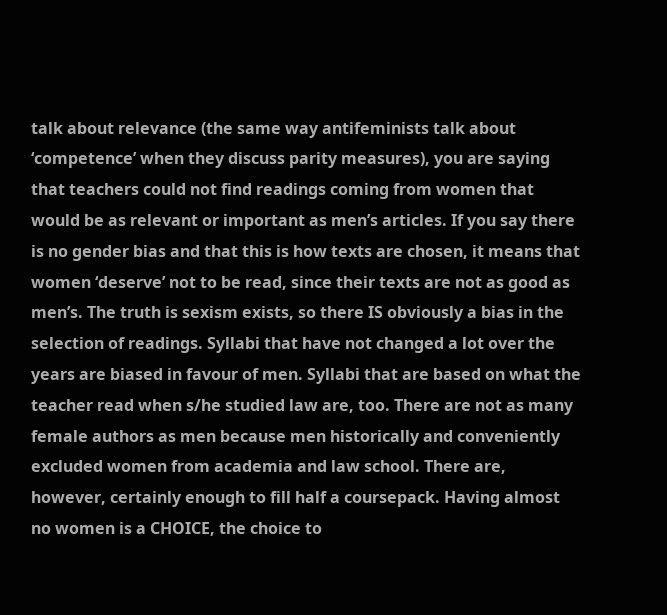talk about relevance (the same way antifeminists talk about ‘competence’ when they discuss parity measures), you are saying that teachers could not find readings coming from women that would be as relevant or important as men’s articles. If you say there is no gender bias and that this is how texts are chosen, it means that women ‘deserve’ not to be read, since their texts are not as good as men’s. The truth is sexism exists, so there IS obviously a bias in the selection of readings. Syllabi that have not changed a lot over the years are biased in favour of men. Syllabi that are based on what the teacher read when s/he studied law are, too. There are not as many female authors as men because men historically and conveniently excluded women from academia and law school. There are, however, certainly enough to fill half a coursepack. Having almost no women is a CHOICE, the choice to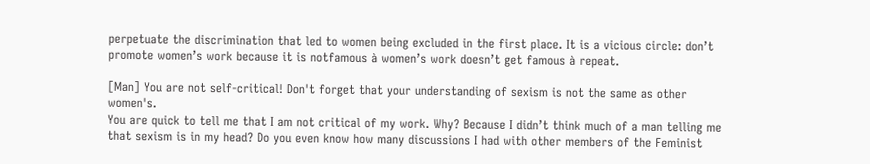perpetuate the discrimination that led to women being excluded in the first place. It is a vicious circle: don’t promote women’s work because it is notfamous à women’s work doesn’t get famous à repeat.

[Man] You are not self-critical! Don't forget that your understanding of sexism is not the same as other women's.
You are quick to tell me that I am not critical of my work. Why? Because I didn’t think much of a man telling me that sexism is in my head? Do you even know how many discussions I had with other members of the Feminist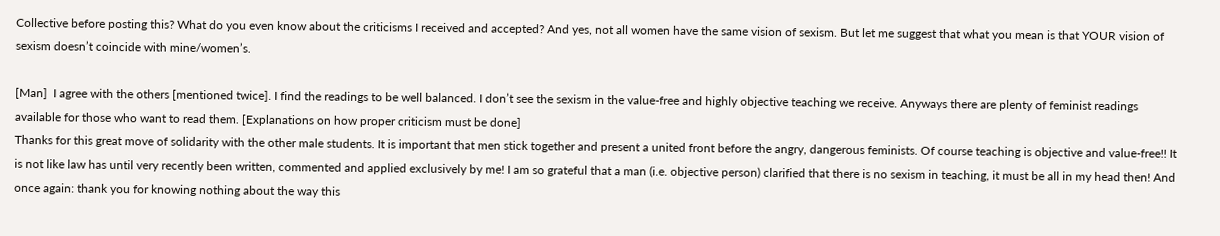Collective before posting this? What do you even know about the criticisms I received and accepted? And yes, not all women have the same vision of sexism. But let me suggest that what you mean is that YOUR vision of sexism doesn’t coincide with mine/women’s.

[Man]  I agree with the others [mentioned twice]. I find the readings to be well balanced. I don’t see the sexism in the value-free and highly objective teaching we receive. Anyways there are plenty of feminist readings available for those who want to read them. [Explanations on how proper criticism must be done]
Thanks for this great move of solidarity with the other male students. It is important that men stick together and present a united front before the angry, dangerous feminists. Of course teaching is objective and value-free!! It is not like law has until very recently been written, commented and applied exclusively by me! I am so grateful that a man (i.e. objective person) clarified that there is no sexism in teaching, it must be all in my head then! And once again: thank you for knowing nothing about the way this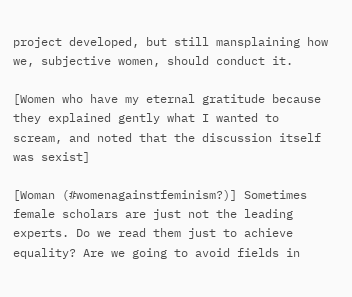project developed, but still mansplaining how we, subjective women, should conduct it.

[Women who have my eternal gratitude because they explained gently what I wanted to scream, and noted that the discussion itself was sexist]

[Woman (#womenagainstfeminism?)] Sometimes female scholars are just not the leading experts. Do we read them just to achieve equality? Are we going to avoid fields in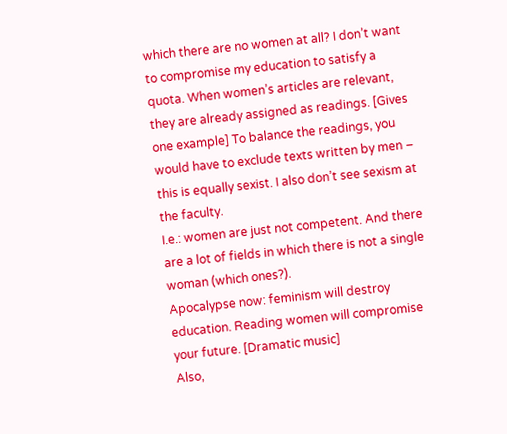which there are no women at all? I don’t want to compromise my education to satisfy a quota. When women’s articles are relevant, they are already assigned as readings. [Gives one example] To balance the readings, you would have to exclude texts written by men – this is equally sexist. I also don’t see sexism at the faculty.
I.e.: women are just not competent. And there are a lot of fields in which there is not a single woman (which ones?).
Apocalypse now: feminism will destroy education. Reading women will compromise your future. [Dramatic music]
Also,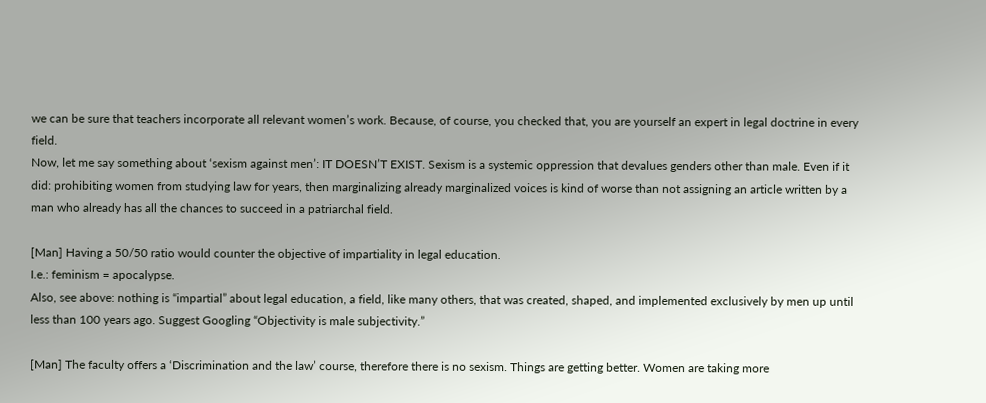we can be sure that teachers incorporate all relevant women’s work. Because, of course, you checked that, you are yourself an expert in legal doctrine in every field.
Now, let me say something about ‘sexism against men’: IT DOESN’T EXIST. Sexism is a systemic oppression that devalues genders other than male. Even if it did: prohibiting women from studying law for years, then marginalizing already marginalized voices is kind of worse than not assigning an article written by a man who already has all the chances to succeed in a patriarchal field.

[Man] Having a 50/50 ratio would counter the objective of impartiality in legal education.
I.e.: feminism = apocalypse.
Also, see above: nothing is “impartial” about legal education, a field, like many others, that was created, shaped, and implemented exclusively by men up until less than 100 years ago. Suggest Googling “Objectivity is male subjectivity.”

[Man] The faculty offers a ‘Discrimination and the law’ course, therefore there is no sexism. Things are getting better. Women are taking more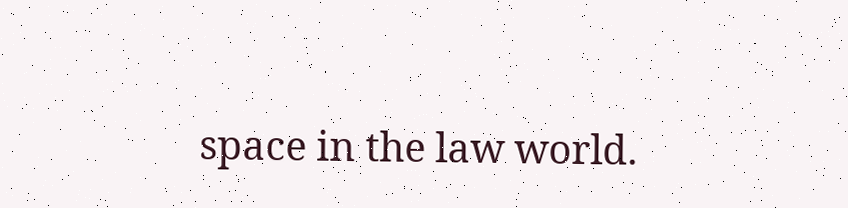space in the law world.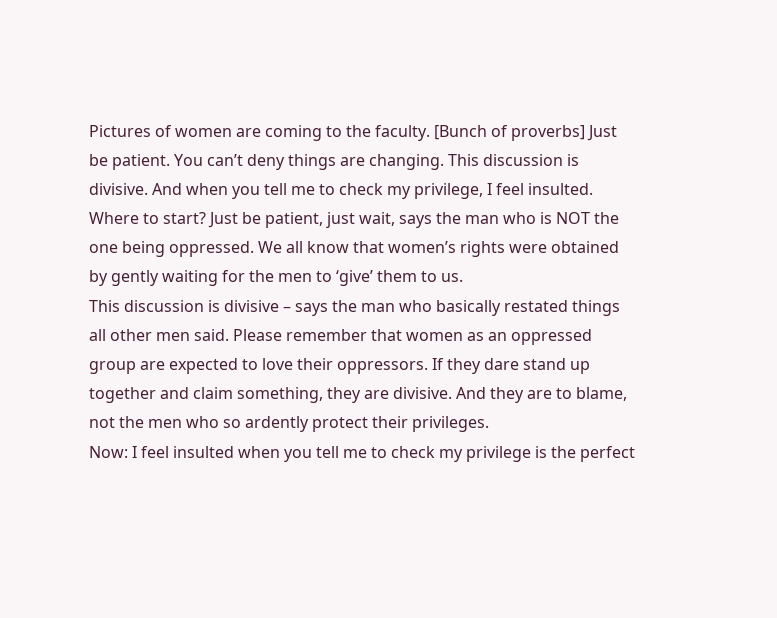Pictures of women are coming to the faculty. [Bunch of proverbs] Just be patient. You can’t deny things are changing. This discussion is divisive. And when you tell me to check my privilege, I feel insulted.
Where to start? Just be patient, just wait, says the man who is NOT the one being oppressed. We all know that women’s rights were obtained by gently waiting for the men to ‘give’ them to us.
This discussion is divisive – says the man who basically restated things all other men said. Please remember that women as an oppressed group are expected to love their oppressors. If they dare stand up together and claim something, they are divisive. And they are to blame, not the men who so ardently protect their privileges.
Now: I feel insulted when you tell me to check my privilege is the perfect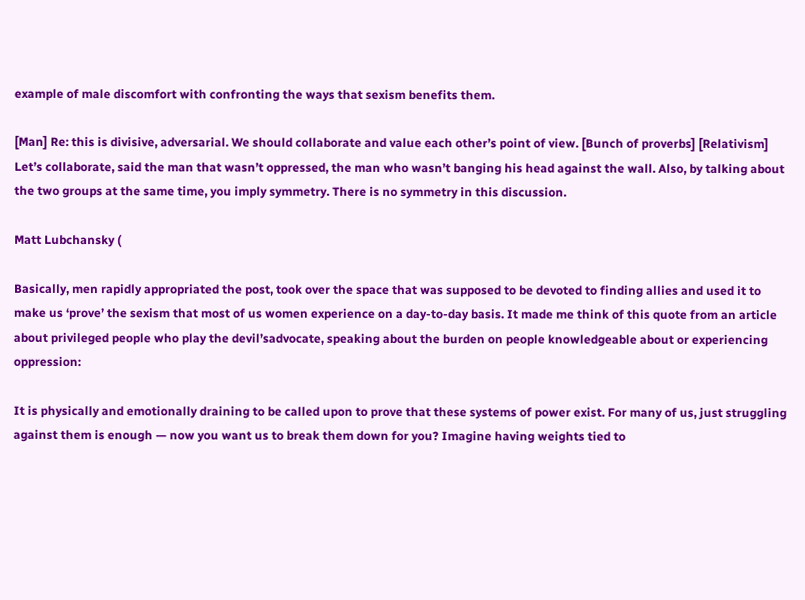example of male discomfort with confronting the ways that sexism benefits them.

[Man] Re: this is divisive, adversarial. We should collaborate and value each other’s point of view. [Bunch of proverbs] [Relativism]
Let’s collaborate, said the man that wasn’t oppressed, the man who wasn’t banging his head against the wall. Also, by talking about the two groups at the same time, you imply symmetry. There is no symmetry in this discussion.

Matt Lubchansky (

Basically, men rapidly appropriated the post, took over the space that was supposed to be devoted to finding allies and used it to make us ‘prove’ the sexism that most of us women experience on a day-to-day basis. It made me think of this quote from an article about privileged people who play the devil’sadvocate, speaking about the burden on people knowledgeable about or experiencing oppression:

It is physically and emotionally draining to be called upon to prove that these systems of power exist. For many of us, just struggling against them is enough — now you want us to break them down for you? Imagine having weights tied to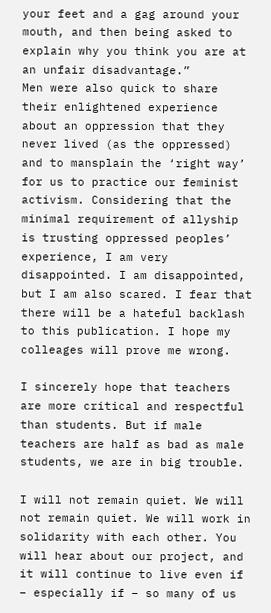your feet and a gag around your mouth, and then being asked to explain why you think you are at an unfair disadvantage.”
Men were also quick to share their enlightened experience about an oppression that they never lived (as the oppressed) and to mansplain the ‘right way’ for us to practice our feminist activism. Considering that the minimal requirement of allyship is trusting oppressed peoples’ experience, I am very disappointed. I am disappointed, but I am also scared. I fear that there will be a hateful backlash to this publication. I hope my colleages will prove me wrong.

I sincerely hope that teachers are more critical and respectful than students. But if male teachers are half as bad as male students, we are in big trouble.

I will not remain quiet. We will not remain quiet. We will work in solidarity with each other. You will hear about our project, and it will continue to live even if – especially if – so many of us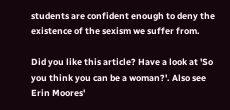students are confident enough to deny the existence of the sexism we suffer from.

Did you like this article? Have a look at 'So you think you can be a woman?'. Also see Erin Moores'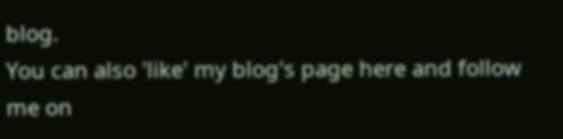blog.
You can also 'like' my blog's page here and follow me on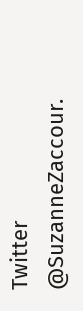Twitter @SuzanneZaccour.